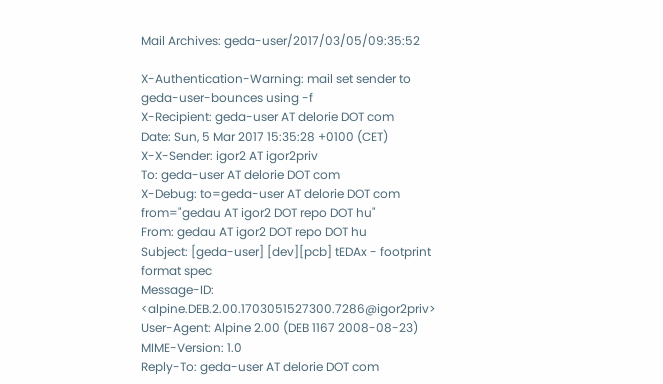Mail Archives: geda-user/2017/03/05/09:35:52

X-Authentication-Warning: mail set sender to geda-user-bounces using -f
X-Recipient: geda-user AT delorie DOT com
Date: Sun, 5 Mar 2017 15:35:28 +0100 (CET)
X-X-Sender: igor2 AT igor2priv
To: geda-user AT delorie DOT com
X-Debug: to=geda-user AT delorie DOT com from="gedau AT igor2 DOT repo DOT hu"
From: gedau AT igor2 DOT repo DOT hu
Subject: [geda-user] [dev][pcb] tEDAx - footprint format spec
Message-ID: <alpine.DEB.2.00.1703051527300.7286@igor2priv>
User-Agent: Alpine 2.00 (DEB 1167 2008-08-23)
MIME-Version: 1.0
Reply-To: geda-user AT delorie DOT com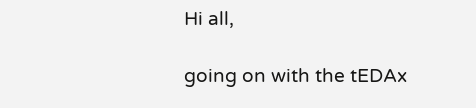Hi all,

going on with the tEDAx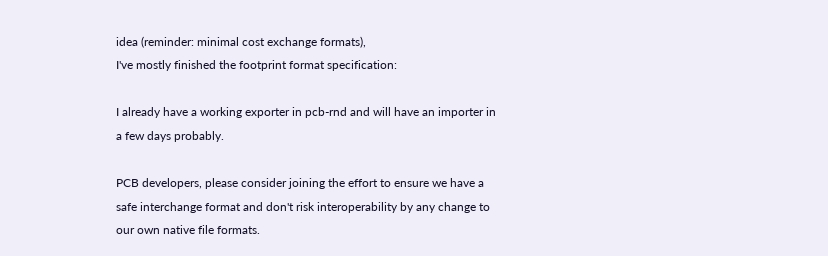idea (reminder: minimal cost exchange formats),
I've mostly finished the footprint format specification:

I already have a working exporter in pcb-rnd and will have an importer in
a few days probably.

PCB developers, please consider joining the effort to ensure we have a
safe interchange format and don't risk interoperability by any change to
our own native file formats.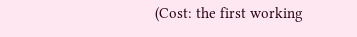(Cost: the first working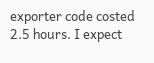exporter code costed 2.5 hours. I expect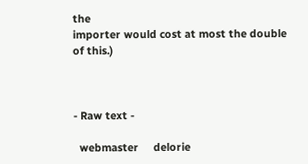the
importer would cost at most the double of this.)



- Raw text -

  webmaster     delorie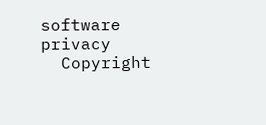software   privacy
  Copyright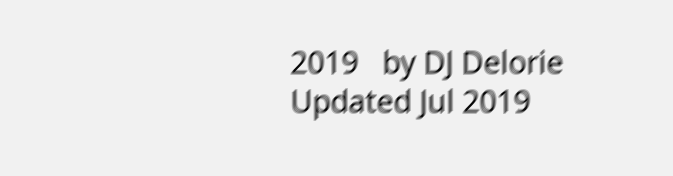2019   by DJ Delorie     Updated Jul 2019